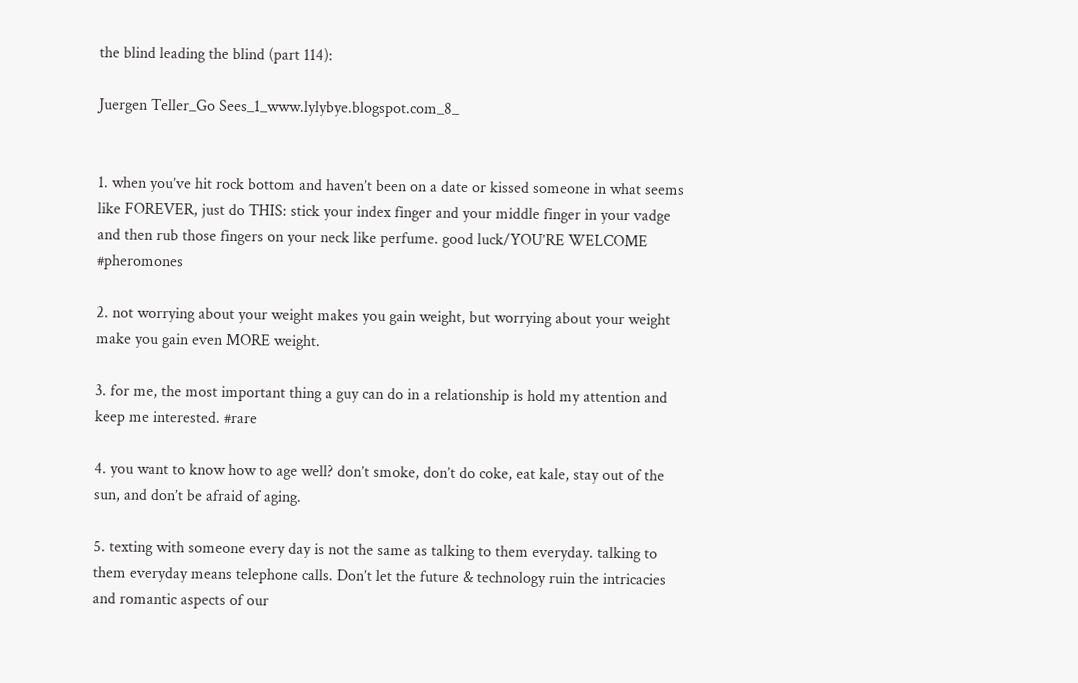the blind leading the blind (part 114):

Juergen Teller_Go Sees_1_www.lylybye.blogspot.com_8_


1. when you’ve hit rock bottom and haven’t been on a date or kissed someone in what seems like FOREVER, just do THIS: stick your index finger and your middle finger in your vadge and then rub those fingers on your neck like perfume. good luck/YOU’RE WELCOME #pheromones

2. not worrying about your weight makes you gain weight, but worrying about your weight make you gain even MORE weight.

3. for me, the most important thing a guy can do in a relationship is hold my attention and keep me interested. #rare

4. you want to know how to age well? don’t smoke, don’t do coke, eat kale, stay out of the sun, and don’t be afraid of aging.

5. texting with someone every day is not the same as talking to them everyday. talking to them everyday means telephone calls. Don’t let the future & technology ruin the intricacies and romantic aspects of our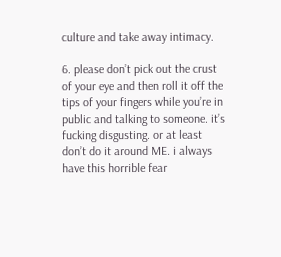culture and take away intimacy.

6. please don’t pick out the crust of your eye and then roll it off the tips of your fingers while you’re in public and talking to someone. it’s fucking disgusting. or at least don’t do it around ME. i always have this horrible fear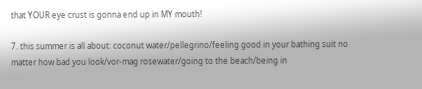that YOUR eye crust is gonna end up in MY mouth!

7. this summer is all about: coconut water/pellegrino/feeling good in your bathing suit no matter how bad you look/vor-mag rosewater/going to the beach/being in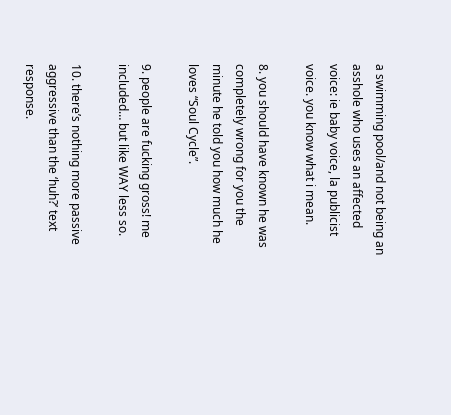a swimming pool/and not being an asshole who uses an affected voice: ie baby voice, la publicist voice. you know what i mean.

8. you should have known he was completely wrong for you the minute he told you how much he loves “Soul Cycle”.

9. people are fucking gross! me included… but like WAY less so.

10. there’s nothing more passive aggressive than the ‘huh?’ text response.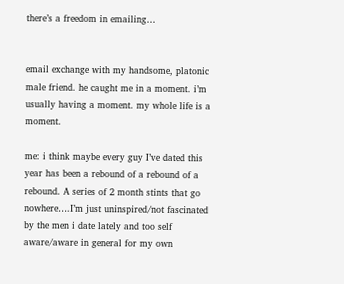there’s a freedom in emailing…


email exchange with my handsome, platonic male friend. he caught me in a moment. i’m usually having a moment. my whole life is a moment.

me: i think maybe every guy I’ve dated this year has been a rebound of a rebound of a rebound. A series of 2 month stints that go nowhere….I’m just uninspired/not fascinated by the men i date lately and too self aware/aware in general for my own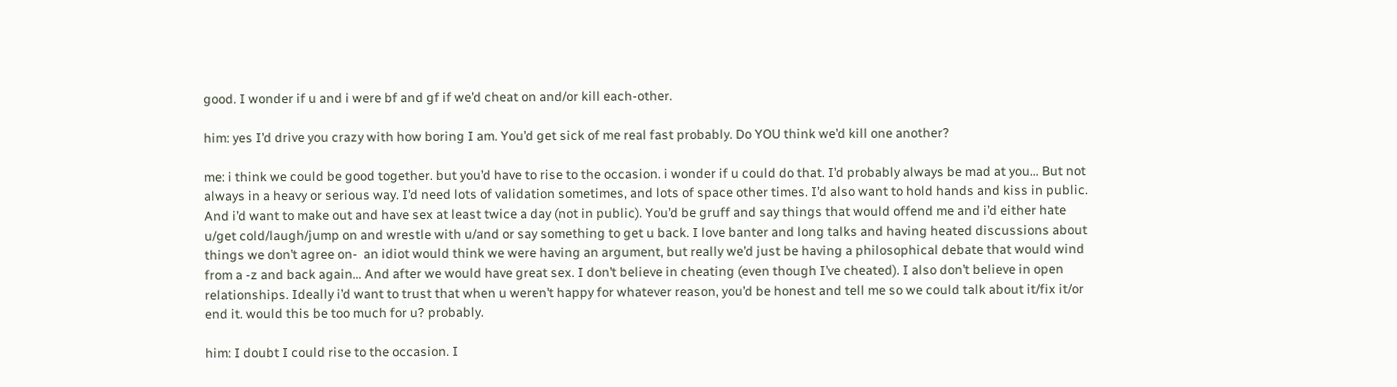good. I wonder if u and i were bf and gf if we’d cheat on and/or kill each-other.

him: yes I’d drive you crazy with how boring I am. You’d get sick of me real fast probably. Do YOU think we’d kill one another?

me: i think we could be good together. but you’d have to rise to the occasion. i wonder if u could do that. I’d probably always be mad at you… But not always in a heavy or serious way. I’d need lots of validation sometimes, and lots of space other times. I’d also want to hold hands and kiss in public. And i’d want to make out and have sex at least twice a day (not in public). You’d be gruff and say things that would offend me and i’d either hate u/get cold/laugh/jump on and wrestle with u/and or say something to get u back. I love banter and long talks and having heated discussions about things we don’t agree on-  an idiot would think we were having an argument, but really we’d just be having a philosophical debate that would wind from a -z and back again… And after we would have great sex. I don’t believe in cheating (even though I’ve cheated). I also don’t believe in open relationships. Ideally i’d want to trust that when u weren’t happy for whatever reason, you’d be honest and tell me so we could talk about it/fix it/or end it. would this be too much for u? probably.

him: I doubt I could rise to the occasion. I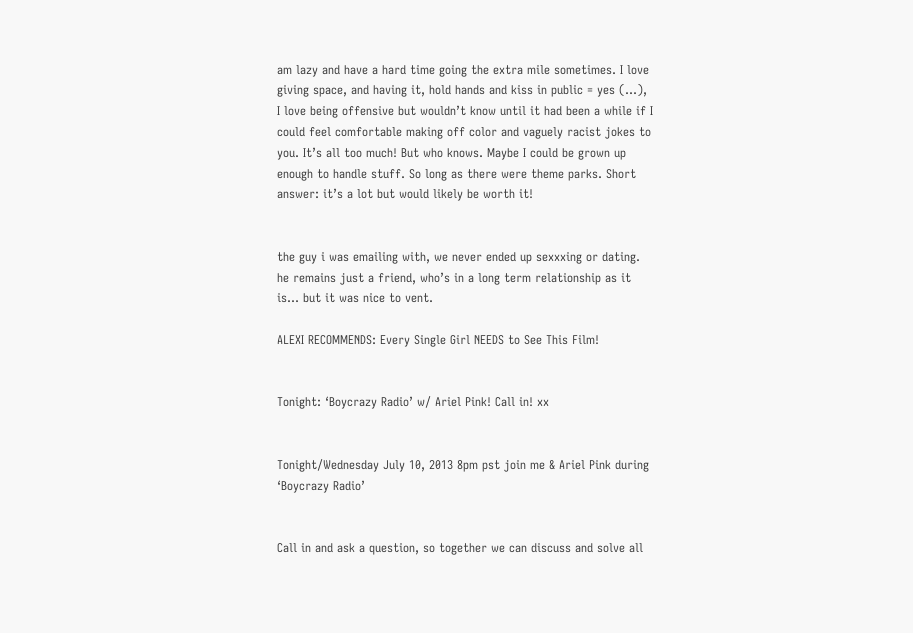am lazy and have a hard time going the extra mile sometimes. I love giving space, and having it, hold hands and kiss in public = yes (…), I love being offensive but wouldn’t know until it had been a while if I could feel comfortable making off color and vaguely racist jokes to you. It’s all too much! But who knows. Maybe I could be grown up enough to handle stuff. So long as there were theme parks. Short answer: it’s a lot but would likely be worth it!


the guy i was emailing with, we never ended up sexxxing or dating. he remains just a friend, who’s in a long term relationship as it is… but it was nice to vent.

ALEXI RECOMMENDS: Every Single Girl NEEDS to See This Film!


Tonight: ‘Boycrazy Radio’ w/ Ariel Pink! Call in! xx


Tonight/Wednesday July 10, 2013 8pm pst join me & Ariel Pink during ‘Boycrazy Radio’


Call in and ask a question, so together we can discuss and solve all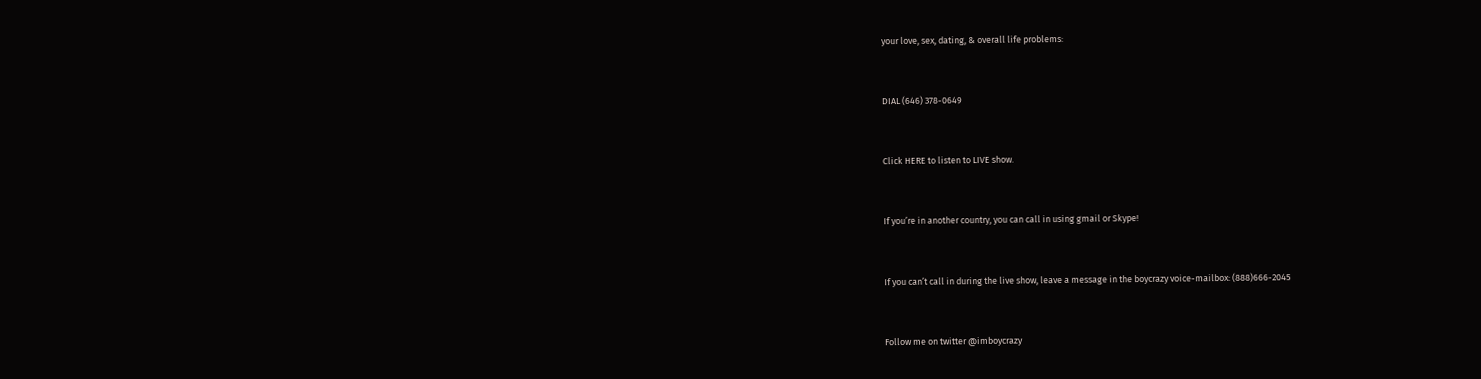your love, sex, dating, & overall life problems:


DIAL (646) 378-0649


Click HERE to listen to LIVE show.


If you’re in another country, you can call in using gmail or Skype!


If you can’t call in during the live show, leave a message in the boycrazy voice-mailbox: (888)666-2045


Follow me on twitter @imboycrazy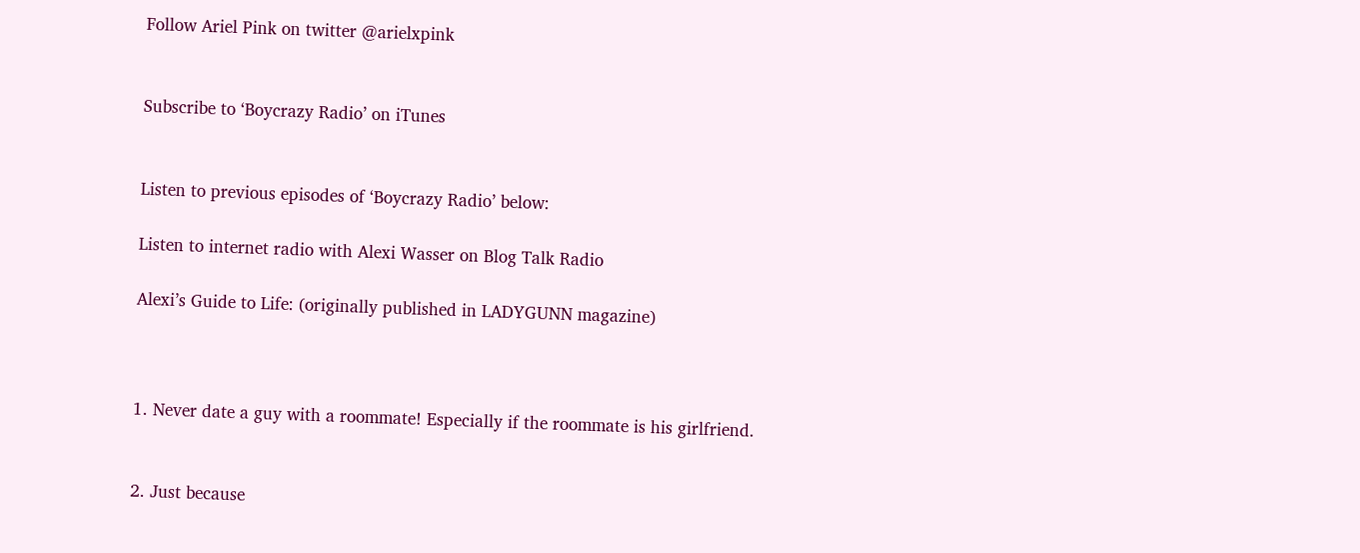Follow Ariel Pink on twitter @arielxpink


Subscribe to ‘Boycrazy Radio’ on iTunes


Listen to previous episodes of ‘Boycrazy Radio’ below:

Listen to internet radio with Alexi Wasser on Blog Talk Radio

Alexi’s Guide to Life: (originally published in LADYGUNN magazine)



1. Never date a guy with a roommate! Especially if the roommate is his girlfriend.


2. Just because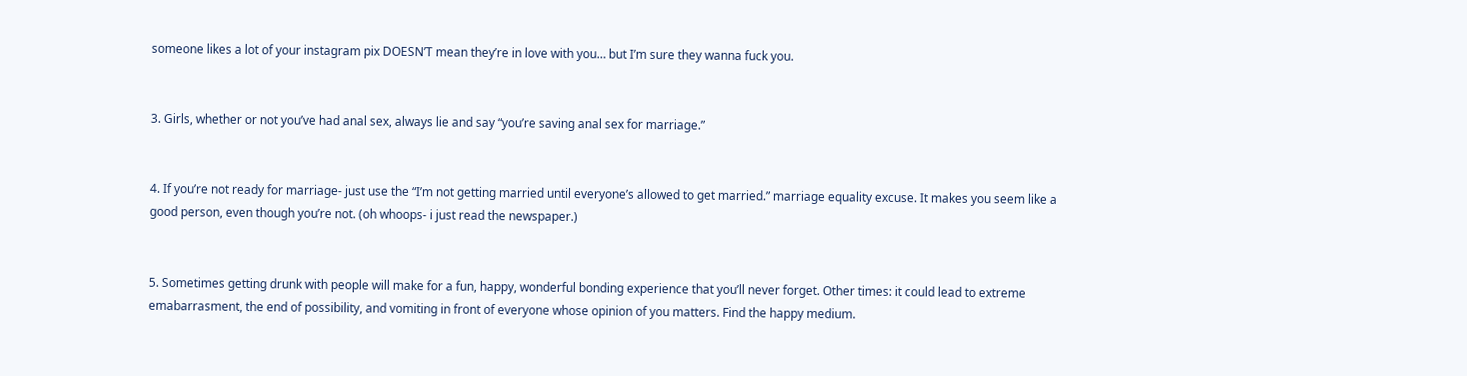someone likes a lot of your instagram pix DOESN’T mean they’re in love with you… but I’m sure they wanna fuck you.


3. Girls, whether or not you’ve had anal sex, always lie and say “you’re saving anal sex for marriage.”


4. If you’re not ready for marriage- just use the “I’m not getting married until everyone’s allowed to get married.” marriage equality excuse. It makes you seem like a good person, even though you’re not. (oh whoops- i just read the newspaper.)


5. Sometimes getting drunk with people will make for a fun, happy, wonderful bonding experience that you’ll never forget. Other times: it could lead to extreme emabarrasment, the end of possibility, and vomiting in front of everyone whose opinion of you matters. Find the happy medium.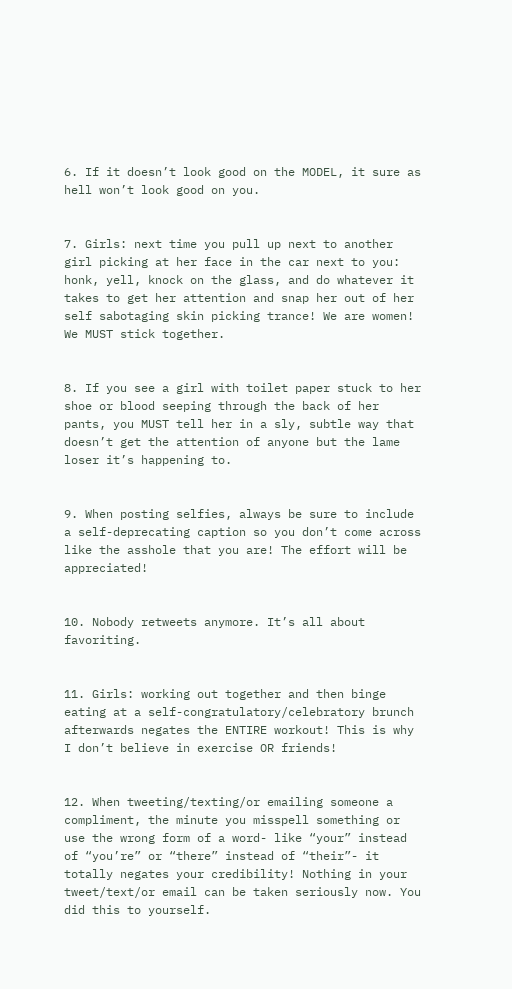6. If it doesn’t look good on the MODEL, it sure as hell won’t look good on you.


7. Girls: next time you pull up next to another girl picking at her face in the car next to you: honk, yell, knock on the glass, and do whatever it takes to get her attention and snap her out of her self sabotaging skin picking trance! We are women! We MUST stick together.


8. If you see a girl with toilet paper stuck to her shoe or blood seeping through the back of her pants, you MUST tell her in a sly, subtle way that doesn’t get the attention of anyone but the lame loser it’s happening to.


9. When posting selfies, always be sure to include a self-deprecating caption so you don’t come across like the asshole that you are! The effort will be appreciated!


10. Nobody retweets anymore. It’s all about favoriting.


11. Girls: working out together and then binge eating at a self-congratulatory/celebratory brunch afterwards negates the ENTIRE workout! This is why I don’t believe in exercise OR friends!


12. When tweeting/texting/or emailing someone a compliment, the minute you misspell something or use the wrong form of a word- like “your” instead of “you’re” or “there” instead of “their”- it totally negates your credibility! Nothing in your tweet/text/or email can be taken seriously now. You did this to yourself.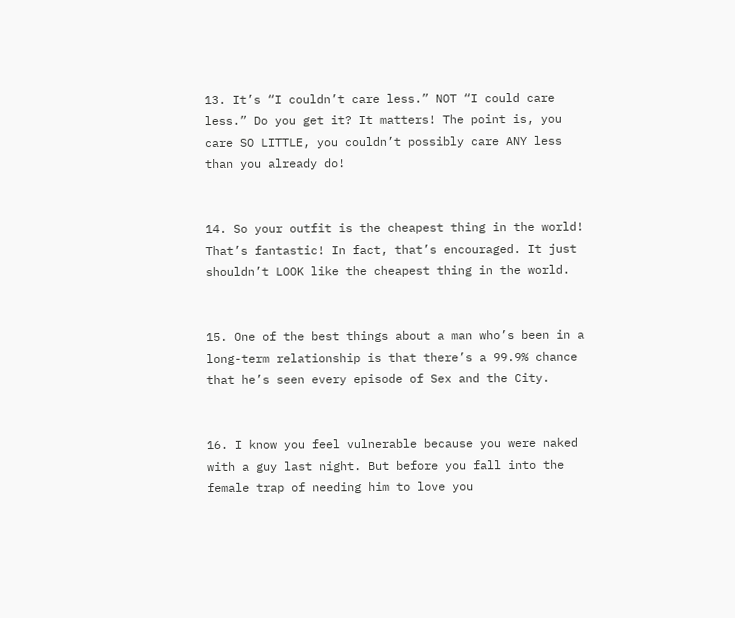13. It’s “I couldn’t care less.” NOT “I could care less.” Do you get it? It matters! The point is, you care SO LITTLE, you couldn’t possibly care ANY less than you already do!


14. So your outfit is the cheapest thing in the world! That’s fantastic! In fact, that’s encouraged. It just shouldn’t LOOK like the cheapest thing in the world.


15. One of the best things about a man who’s been in a long-term relationship is that there’s a 99.9% chance that he’s seen every episode of Sex and the City.


16. I know you feel vulnerable because you were naked with a guy last night. But before you fall into the female trap of needing him to love you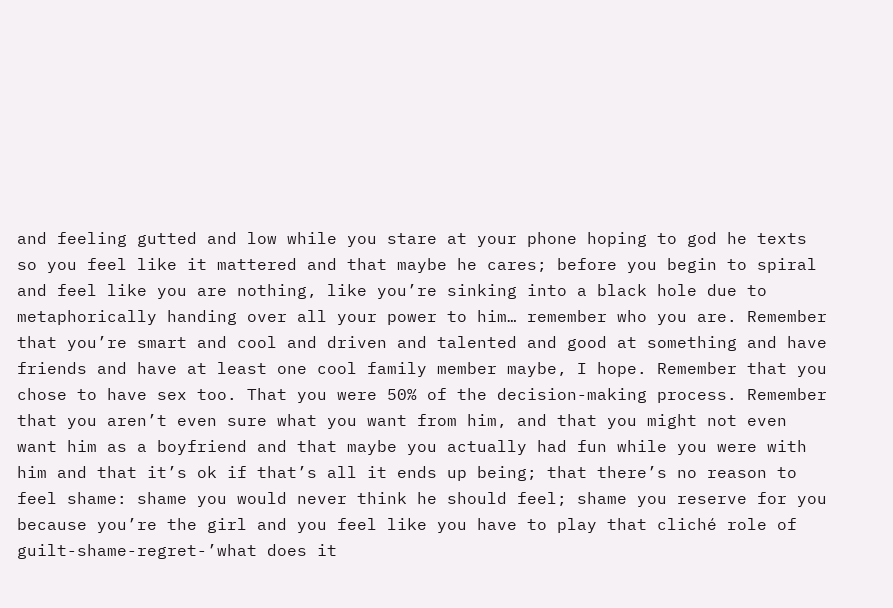and feeling gutted and low while you stare at your phone hoping to god he texts so you feel like it mattered and that maybe he cares; before you begin to spiral and feel like you are nothing, like you’re sinking into a black hole due to metaphorically handing over all your power to him… remember who you are. Remember that you’re smart and cool and driven and talented and good at something and have friends and have at least one cool family member maybe, I hope. Remember that you chose to have sex too. That you were 50% of the decision-making process. Remember that you aren’t even sure what you want from him, and that you might not even want him as a boyfriend and that maybe you actually had fun while you were with him and that it’s ok if that’s all it ends up being; that there’s no reason to feel shame: shame you would never think he should feel; shame you reserve for you because you’re the girl and you feel like you have to play that cliché role of guilt-shame-regret-’what does it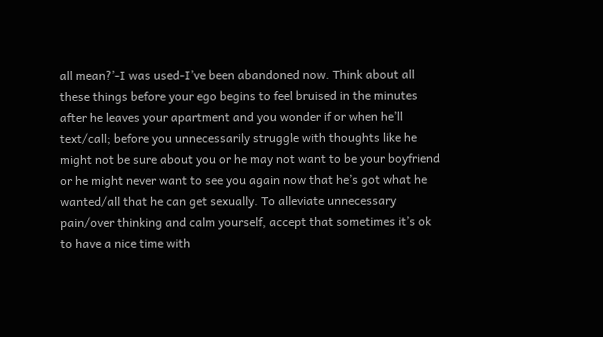all mean?’-I was used-I’ve been abandoned now. Think about all these things before your ego begins to feel bruised in the minutes after he leaves your apartment and you wonder if or when he’ll text/call; before you unnecessarily struggle with thoughts like he might not be sure about you or he may not want to be your boyfriend or he might never want to see you again now that he’s got what he wanted/all that he can get sexually. To alleviate unnecessary pain/over thinking and calm yourself, accept that sometimes it’s ok to have a nice time with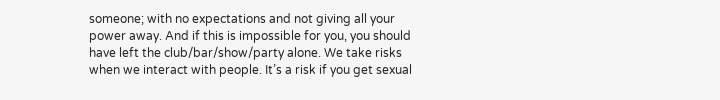someone; with no expectations and not giving all your power away. And if this is impossible for you, you should have left the club/bar/show/party alone. We take risks when we interact with people. It’s a risk if you get sexual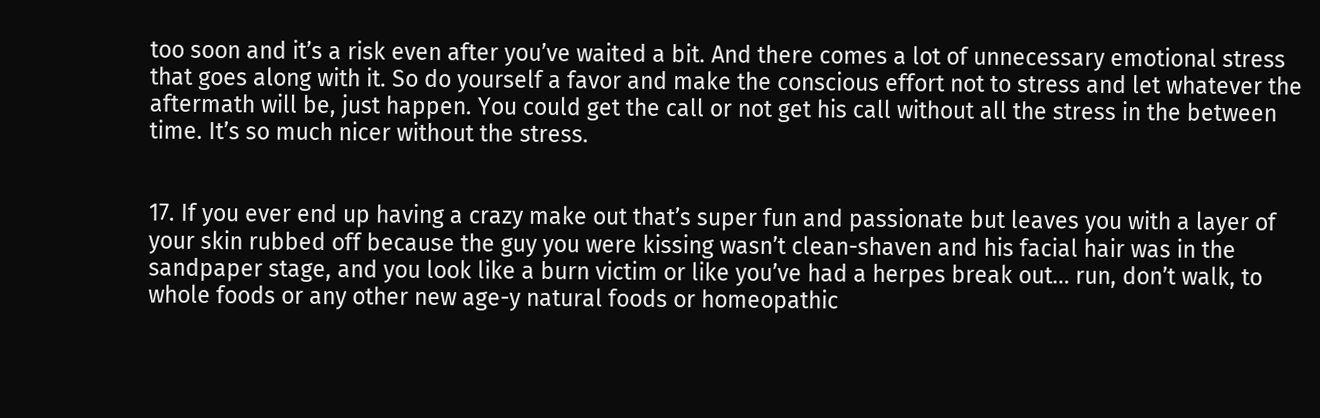too soon and it’s a risk even after you’ve waited a bit. And there comes a lot of unnecessary emotional stress that goes along with it. So do yourself a favor and make the conscious effort not to stress and let whatever the aftermath will be, just happen. You could get the call or not get his call without all the stress in the between time. It’s so much nicer without the stress.


17. If you ever end up having a crazy make out that’s super fun and passionate but leaves you with a layer of your skin rubbed off because the guy you were kissing wasn’t clean-shaven and his facial hair was in the sandpaper stage, and you look like a burn victim or like you’ve had a herpes break out… run, don’t walk, to whole foods or any other new age-y natural foods or homeopathic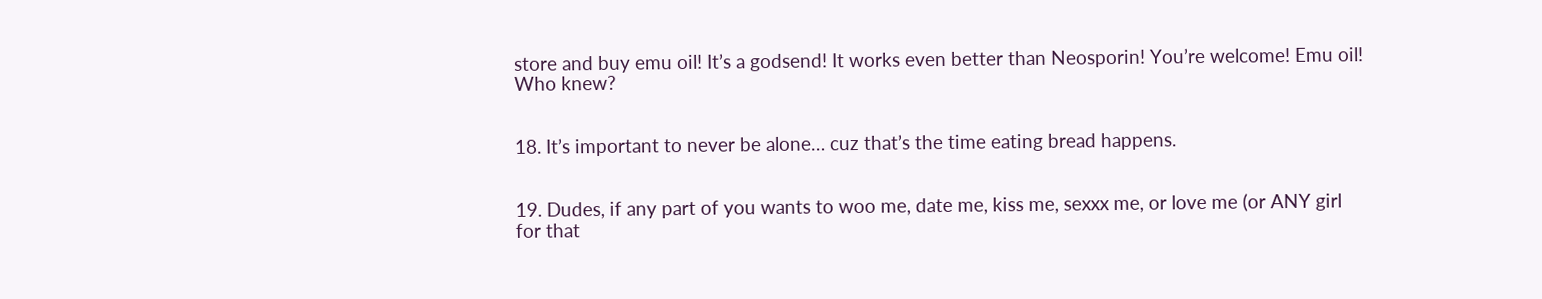store and buy emu oil! It’s a godsend! It works even better than Neosporin! You’re welcome! Emu oil! Who knew?


18. It’s important to never be alone… cuz that’s the time eating bread happens.


19. Dudes, if any part of you wants to woo me, date me, kiss me, sexxx me, or love me (or ANY girl for that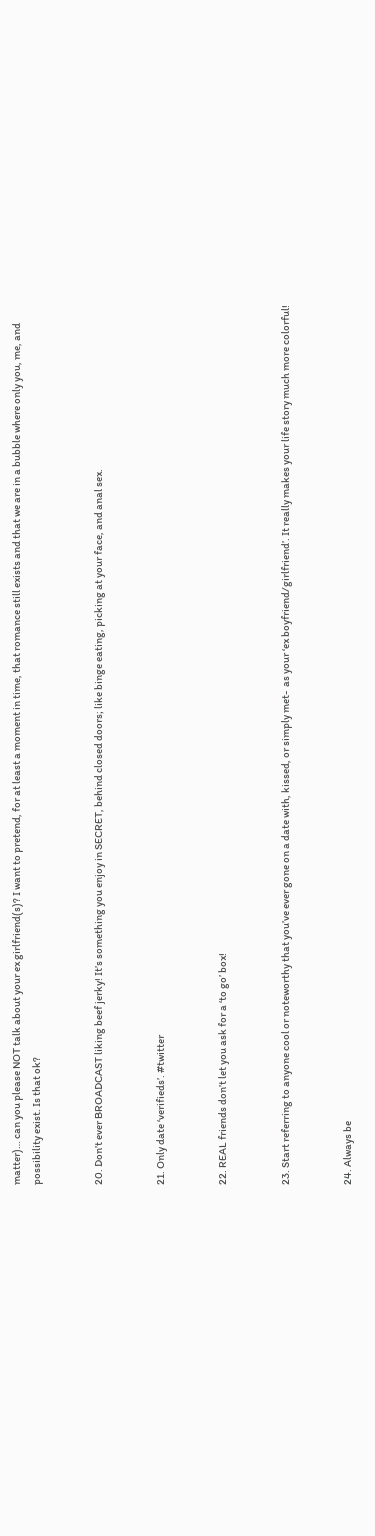matter)… can you please NOT talk about your ex girlfriend(s)? I want to pretend, for at least a moment in time, that romance still exists and that we are in a bubble where only you, me, and possibility exist. Is that ok?


20. Don’t ever BROADCAST liking beef jerky! It’s something you enjoy in SECRET, behind closed doors; like binge eating, picking at your face, and anal sex.


21. Only date ‘verifieds’. #twitter


22. REAL friends don’t let you ask for a ‘to go’ box!


23. Start referring to anyone cool or noteworthy that you’ve ever gone on a date with, kissed, or simply met-  as your ‘ex boyfriend/girlfriend’. It really makes your life story much more colorful!


24. Always be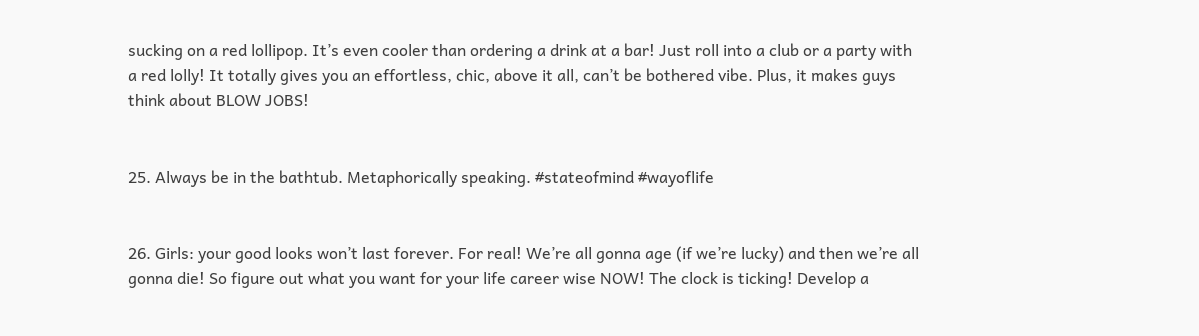sucking on a red lollipop. It’s even cooler than ordering a drink at a bar! Just roll into a club or a party with a red lolly! It totally gives you an effortless, chic, above it all, can’t be bothered vibe. Plus, it makes guys think about BLOW JOBS!


25. Always be in the bathtub. Metaphorically speaking. #stateofmind #wayoflife


26. Girls: your good looks won’t last forever. For real! We’re all gonna age (if we’re lucky) and then we’re all gonna die! So figure out what you want for your life career wise NOW! The clock is ticking! Develop a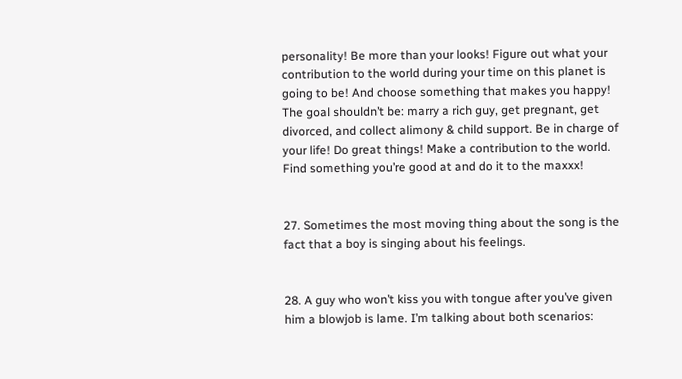personality! Be more than your looks! Figure out what your contribution to the world during your time on this planet is going to be! And choose something that makes you happy! The goal shouldn’t be: marry a rich guy, get pregnant, get divorced, and collect alimony & child support. Be in charge of your life! Do great things! Make a contribution to the world. Find something you’re good at and do it to the maxxx!


27. Sometimes the most moving thing about the song is the fact that a boy is singing about his feelings.


28. A guy who won’t kiss you with tongue after you’ve given him a blowjob is lame. I’m talking about both scenarios: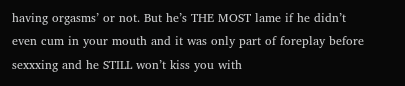having orgasms’ or not. But he’s THE MOST lame if he didn’t even cum in your mouth and it was only part of foreplay before sexxxing and he STILL won’t kiss you with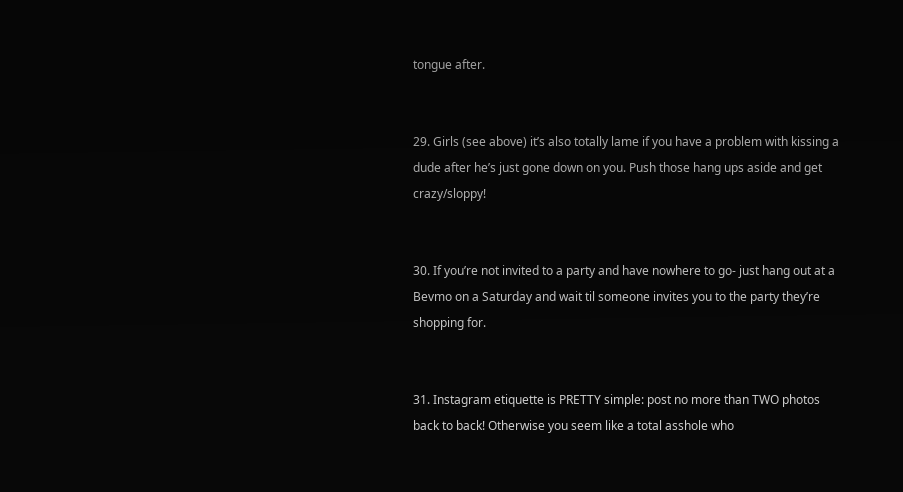tongue after.


29. Girls (see above) it’s also totally lame if you have a problem with kissing a dude after he’s just gone down on you. Push those hang ups aside and get crazy/sloppy!


30. If you’re not invited to a party and have nowhere to go- just hang out at a Bevmo on a Saturday and wait til someone invites you to the party they’re shopping for.


31. Instagram etiquette is PRETTY simple: post no more than TWO photos back to back! Otherwise you seem like a total asshole who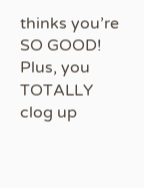thinks you’re SO GOOD! Plus, you TOTALLY clog up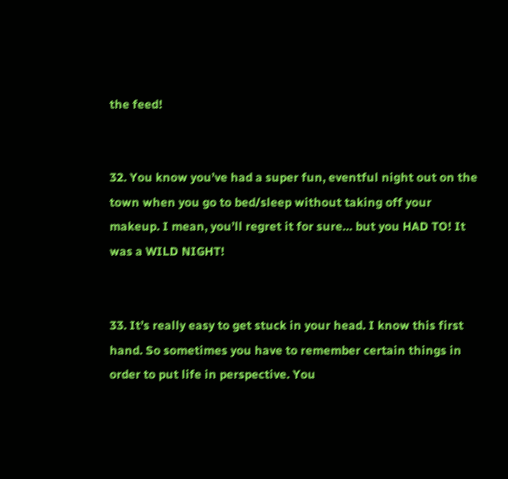the feed!


32. You know you’ve had a super fun, eventful night out on the town when you go to bed/sleep without taking off your makeup. I mean, you’ll regret it for sure… but you HAD TO! It was a WILD NIGHT!


33. It’s really easy to get stuck in your head. I know this first hand. So sometimes you have to remember certain things in order to put life in perspective. You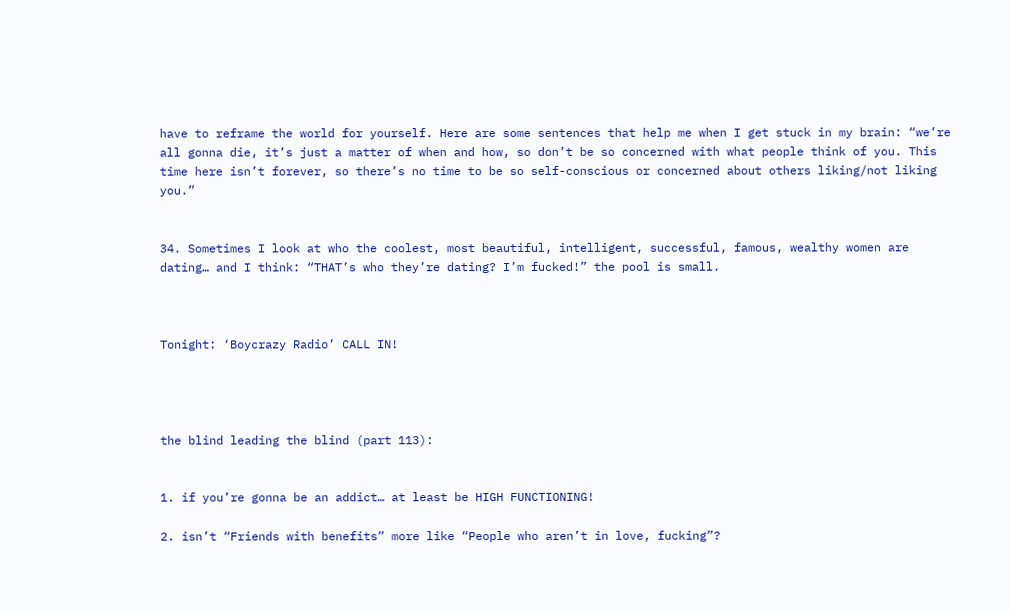have to reframe the world for yourself. Here are some sentences that help me when I get stuck in my brain: “we’re all gonna die, it’s just a matter of when and how, so don’t be so concerned with what people think of you. This time here isn’t forever, so there’s no time to be so self-conscious or concerned about others liking/not liking you.”


34. Sometimes I look at who the coolest, most beautiful, intelligent, successful, famous, wealthy women are dating… and I think: “THAT’s who they’re dating? I’m fucked!” the pool is small.



Tonight: ‘Boycrazy Radio’ CALL IN!




the blind leading the blind (part 113):


1. if you’re gonna be an addict… at least be HIGH FUNCTIONING!

2. isn’t “Friends with benefits” more like “People who aren’t in love, fucking”?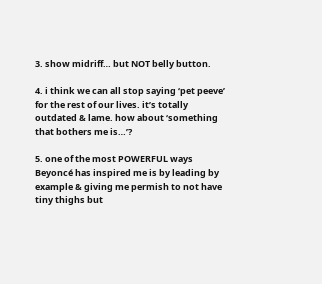3. show midriff… but NOT belly button.

4. i think we can all stop saying ‘pet peeve’ for the rest of our lives. it’s totally outdated & lame. how about ‘something that bothers me is…’?

5. one of the most POWERFUL ways Beyoncé has inspired me is by leading by example & giving me permish to not have tiny thighs but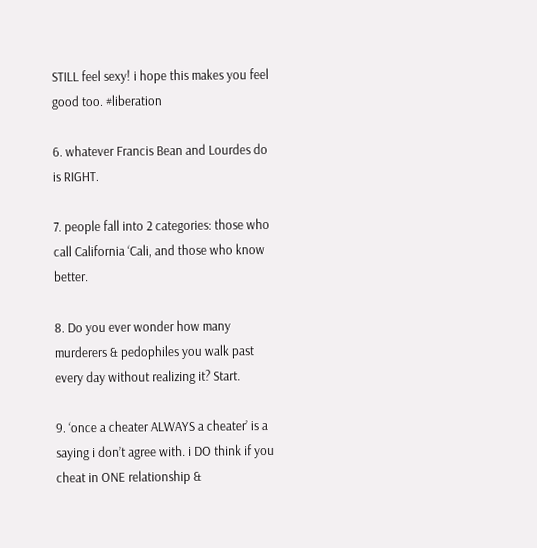STILL feel sexy! i hope this makes you feel good too. #liberation

6. whatever Francis Bean and Lourdes do is RIGHT.

7. people fall into 2 categories: those who call California ‘Cali, and those who know better.

8. Do you ever wonder how many murderers & pedophiles you walk past every day without realizing it? Start.

9. ‘once a cheater ALWAYS a cheater’ is a saying i don’t agree with. i DO think if you cheat in ONE relationship &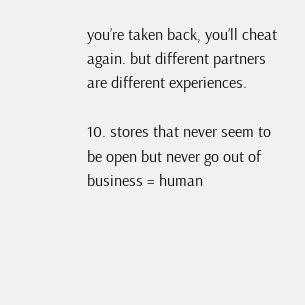you’re taken back, you’ll cheat again. but different partners are different experiences.

10. stores that never seem to be open but never go out of business = human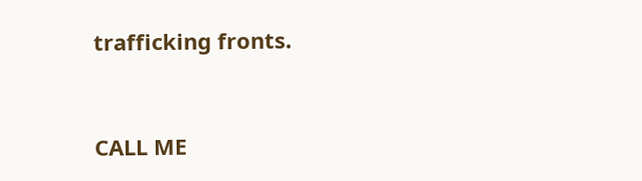trafficking fronts.


CALL ME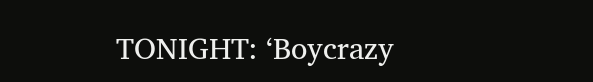TONIGHT: ‘Boycrazy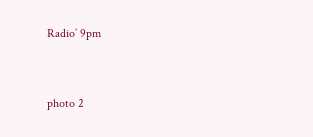Radio’ 9pm



photo 2